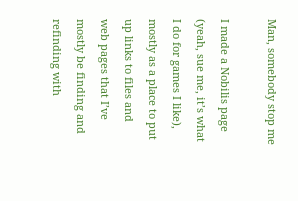Man, somebody stop me

I made a Nobilis page (yeah, sue me, it’s what I do for games I like), mostly as a place to put up links to files and web pages that I’ve mostly be finding and refinding with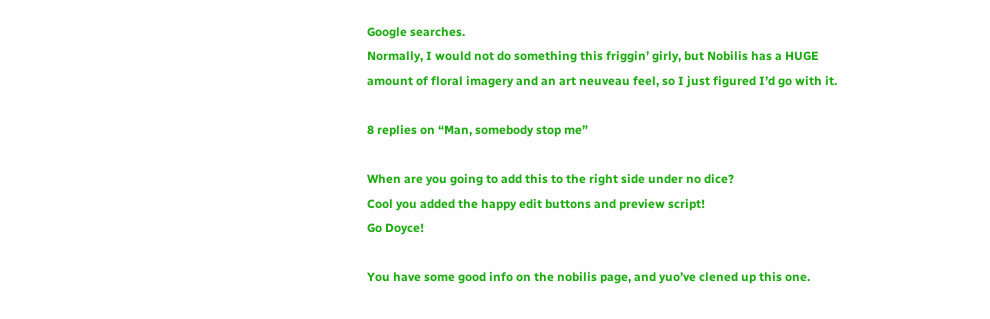Google searches.
Normally, I would not do something this friggin’ girly, but Nobilis has a HUGE amount of floral imagery and an art neuveau feel, so I just figured I’d go with it.

8 replies on “Man, somebody stop me”

When are you going to add this to the right side under no dice?
Cool you added the happy edit buttons and preview script!
Go Doyce!

You have some good info on the nobilis page, and yuo’ve clened up this one.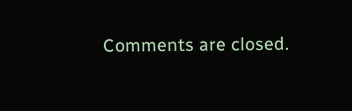Comments are closed.